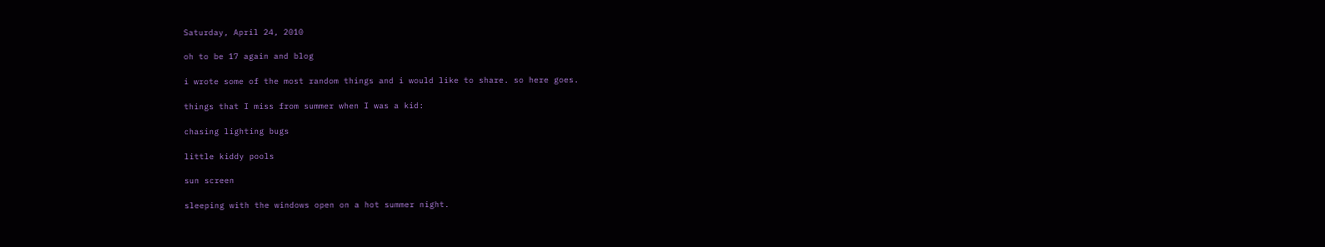Saturday, April 24, 2010

oh to be 17 again and blog

i wrote some of the most random things and i would like to share. so here goes.

things that I miss from summer when I was a kid:

chasing lighting bugs

little kiddy pools

sun screen

sleeping with the windows open on a hot summer night.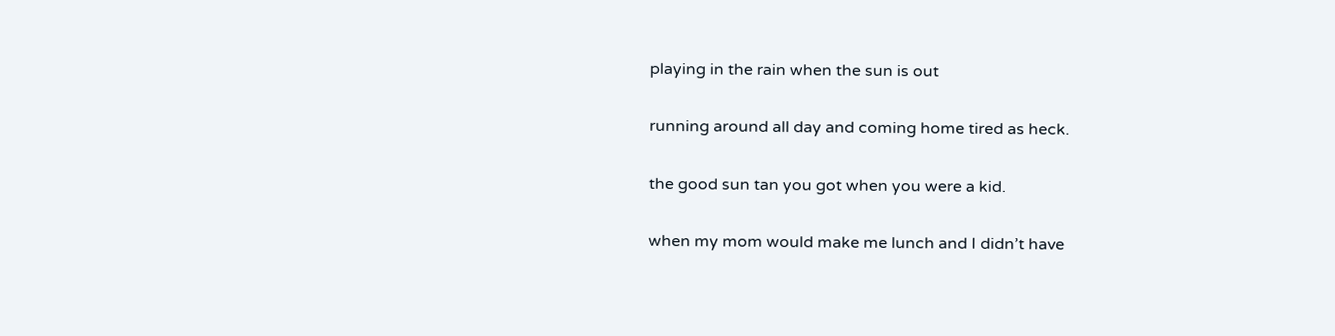playing in the rain when the sun is out

running around all day and coming home tired as heck.

the good sun tan you got when you were a kid.

when my mom would make me lunch and I didn’t have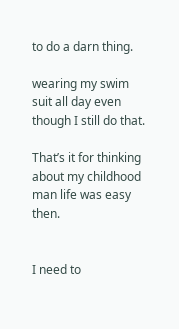to do a darn thing.

wearing my swim suit all day even though I still do that.

That’s it for thinking about my childhood man life was easy then.


I need to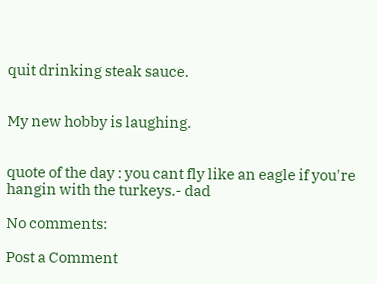quit drinking steak sauce.


My new hobby is laughing.


quote of the day : you cant fly like an eagle if you're hangin with the turkeys.- dad

No comments:

Post a Comment